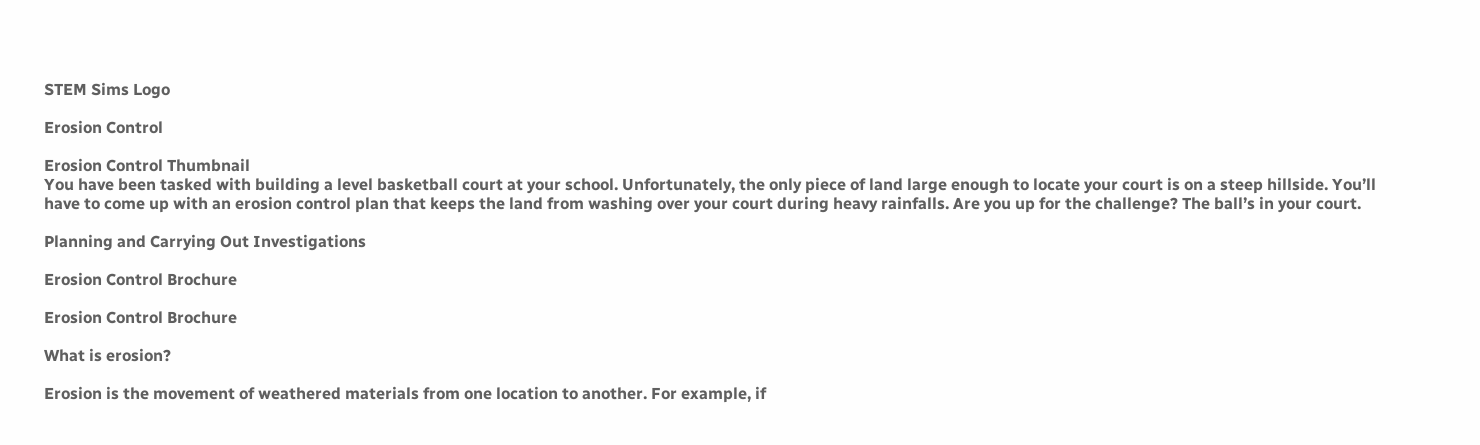STEM Sims Logo

Erosion Control

Erosion Control Thumbnail
You have been tasked with building a level basketball court at your school. Unfortunately, the only piece of land large enough to locate your court is on a steep hillside. You’ll have to come up with an erosion control plan that keeps the land from washing over your court during heavy rainfalls. Are you up for the challenge? The ball’s in your court.

Planning and Carrying Out Investigations

Erosion Control Brochure

Erosion Control Brochure

What is erosion?

Erosion is the movement of weathered materials from one location to another. For example, if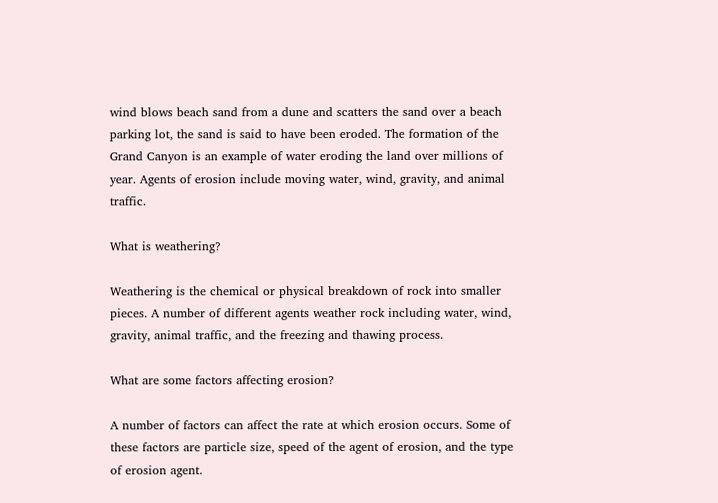wind blows beach sand from a dune and scatters the sand over a beach parking lot, the sand is said to have been eroded. The formation of the Grand Canyon is an example of water eroding the land over millions of year. Agents of erosion include moving water, wind, gravity, and animal traffic.

What is weathering?

Weathering is the chemical or physical breakdown of rock into smaller pieces. A number of different agents weather rock including water, wind, gravity, animal traffic, and the freezing and thawing process.

What are some factors affecting erosion?

A number of factors can affect the rate at which erosion occurs. Some of these factors are particle size, speed of the agent of erosion, and the type of erosion agent.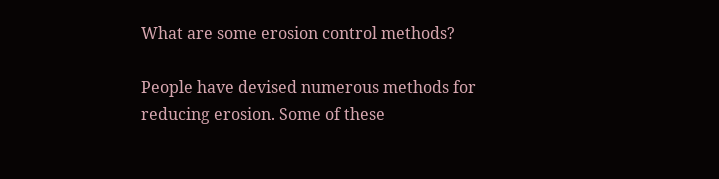What are some erosion control methods?

People have devised numerous methods for reducing erosion. Some of these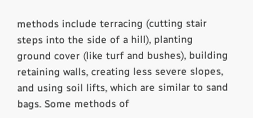methods include terracing (cutting stair steps into the side of a hill), planting ground cover (like turf and bushes), building retaining walls, creating less severe slopes, and using soil lifts, which are similar to sand bags. Some methods of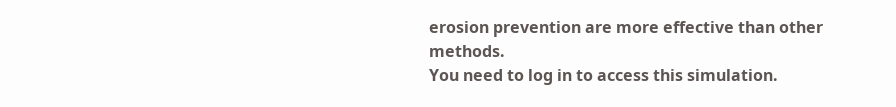erosion prevention are more effective than other methods.
You need to log in to access this simulation.